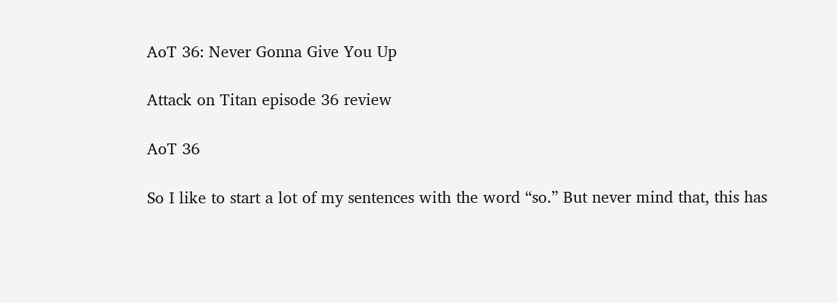AoT 36: Never Gonna Give You Up

Attack on Titan episode 36 review

AoT 36

So I like to start a lot of my sentences with the word “so.” But never mind that, this has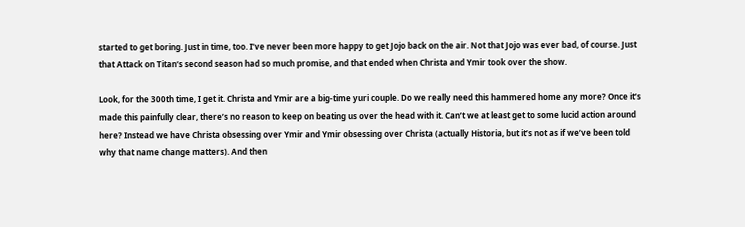started to get boring. Just in time, too. I’ve never been more happy to get Jojo back on the air. Not that Jojo was ever bad, of course. Just that Attack on Titan‘s second season had so much promise, and that ended when Christa and Ymir took over the show.

Look, for the 300th time, I get it. Christa and Ymir are a big-time yuri couple. Do we really need this hammered home any more? Once it’s made this painfully clear, there’s no reason to keep on beating us over the head with it. Can’t we at least get to some lucid action around here? Instead we have Christa obsessing over Ymir and Ymir obsessing over Christa (actually Historia, but it’s not as if we’ve been told why that name change matters). And then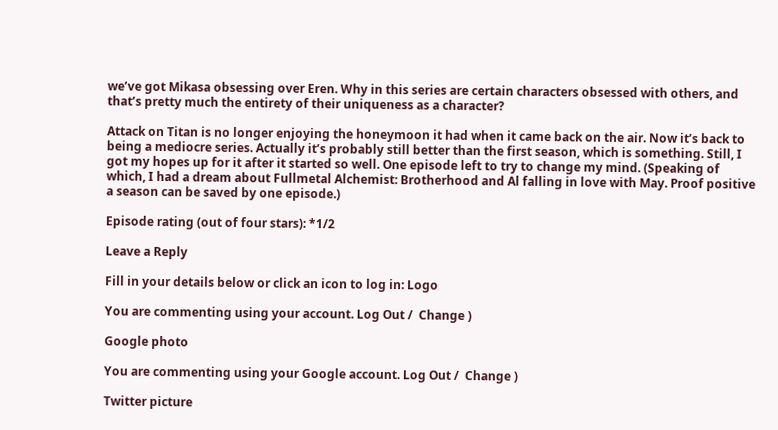we’ve got Mikasa obsessing over Eren. Why in this series are certain characters obsessed with others, and that’s pretty much the entirety of their uniqueness as a character?

Attack on Titan is no longer enjoying the honeymoon it had when it came back on the air. Now it’s back to being a mediocre series. Actually it’s probably still better than the first season, which is something. Still, I got my hopes up for it after it started so well. One episode left to try to change my mind. (Speaking of which, I had a dream about Fullmetal Alchemist: Brotherhood and Al falling in love with May. Proof positive a season can be saved by one episode.)

Episode rating (out of four stars): *1/2

Leave a Reply

Fill in your details below or click an icon to log in: Logo

You are commenting using your account. Log Out /  Change )

Google photo

You are commenting using your Google account. Log Out /  Change )

Twitter picture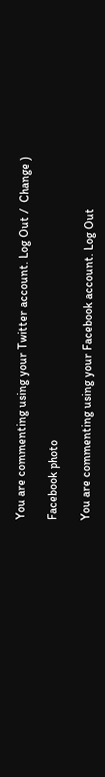You are commenting using your Twitter account. Log Out /  Change )

Facebook photo

You are commenting using your Facebook account. Log Out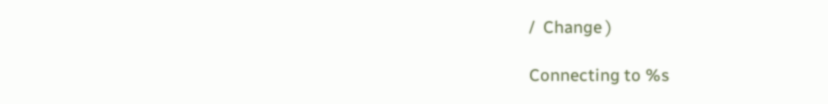/  Change )

Connecting to %s